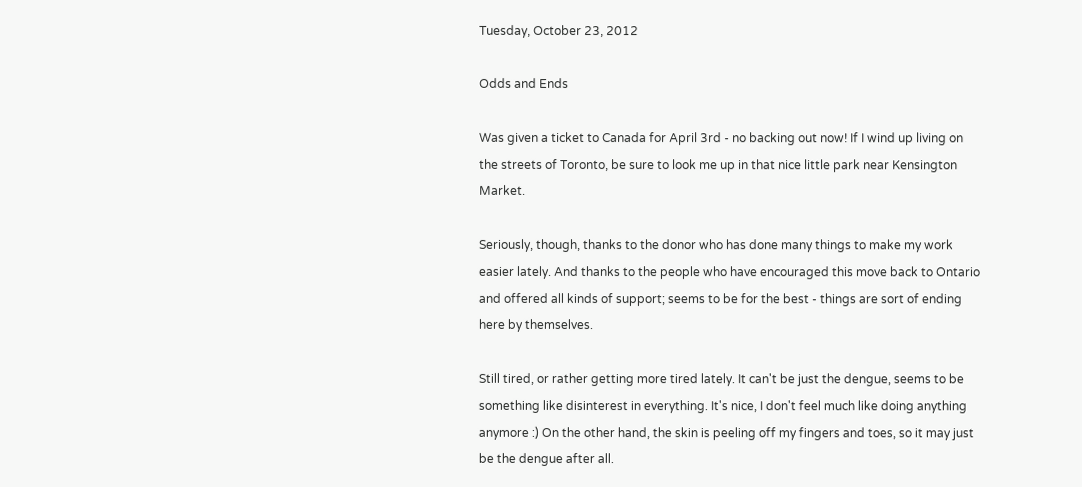Tuesday, October 23, 2012

Odds and Ends

Was given a ticket to Canada for April 3rd - no backing out now! If I wind up living on the streets of Toronto, be sure to look me up in that nice little park near Kensington Market.

Seriously, though, thanks to the donor who has done many things to make my work easier lately. And thanks to the people who have encouraged this move back to Ontario and offered all kinds of support; seems to be for the best - things are sort of ending here by themselves.

Still tired, or rather getting more tired lately. It can't be just the dengue, seems to be something like disinterest in everything. It's nice, I don't feel much like doing anything anymore :) On the other hand, the skin is peeling off my fingers and toes, so it may just be the dengue after all.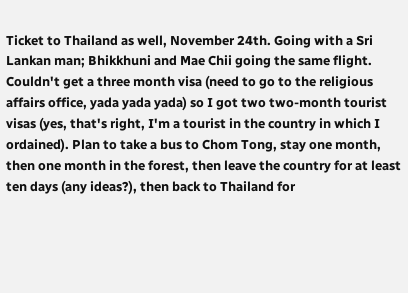Ticket to Thailand as well, November 24th. Going with a Sri Lankan man; Bhikkhuni and Mae Chii going the same flight. Couldn't get a three month visa (need to go to the religious affairs office, yada yada yada) so I got two two-month tourist visas (yes, that's right, I'm a tourist in the country in which I ordained). Plan to take a bus to Chom Tong, stay one month, then one month in the forest, then leave the country for at least ten days (any ideas?), then back to Thailand for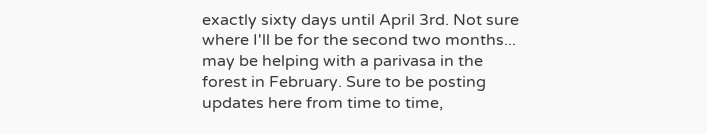exactly sixty days until April 3rd. Not sure where I'll be for the second two months... may be helping with a parivasa in the forest in February. Sure to be posting updates here from time to time,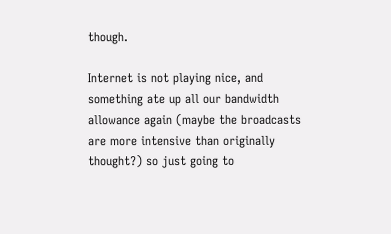though.

Internet is not playing nice, and something ate up all our bandwidth allowance again (maybe the broadcasts are more intensive than originally thought?) so just going to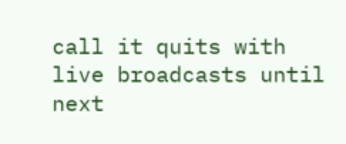call it quits with live broadcasts until next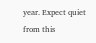year. Expect quiet from this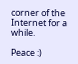corner of the Internet for a while.

Peace :)